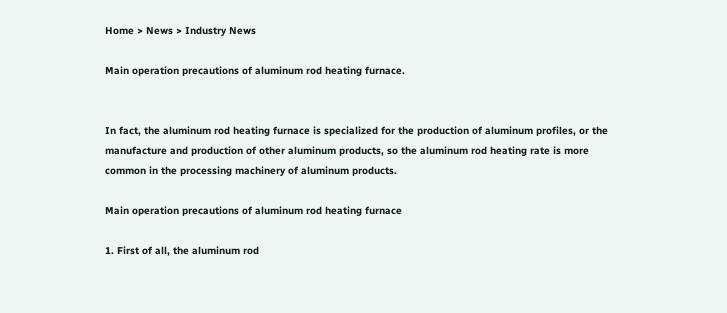Home > News > Industry News

Main operation precautions of aluminum rod heating furnace.


In fact, the aluminum rod heating furnace is specialized for the production of aluminum profiles, or the manufacture and production of other aluminum products, so the aluminum rod heating rate is more common in the processing machinery of aluminum products.

Main operation precautions of aluminum rod heating furnace

1. First of all, the aluminum rod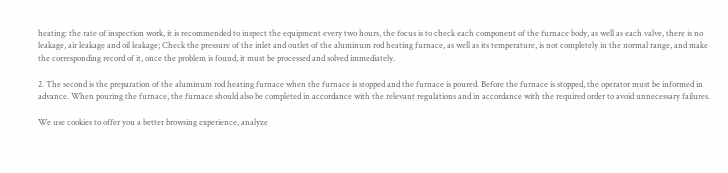heating: the rate of inspection work, it is recommended to inspect the equipment every two hours, the focus is to check each component of the furnace body, as well as each valve, there is no leakage, air leakage and oil leakage; Check the pressure of the inlet and outlet of the aluminum rod heating furnace, as well as its temperature, is not completely in the normal range, and make the corresponding record of it, once the problem is found, it must be processed and solved immediately.

2. The second is the preparation of the aluminum rod heating furnace when the furnace is stopped and the furnace is poured. Before the furnace is stopped, the operator must be informed in advance. When pouring the furnace, the furnace should also be completed in accordance with the relevant regulations and in accordance with the required order to avoid unnecessary failures.

We use cookies to offer you a better browsing experience, analyze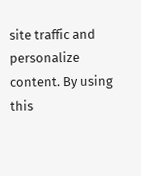site traffic and personalize content. By using this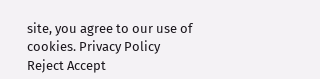site, you agree to our use of cookies. Privacy Policy
Reject Accept